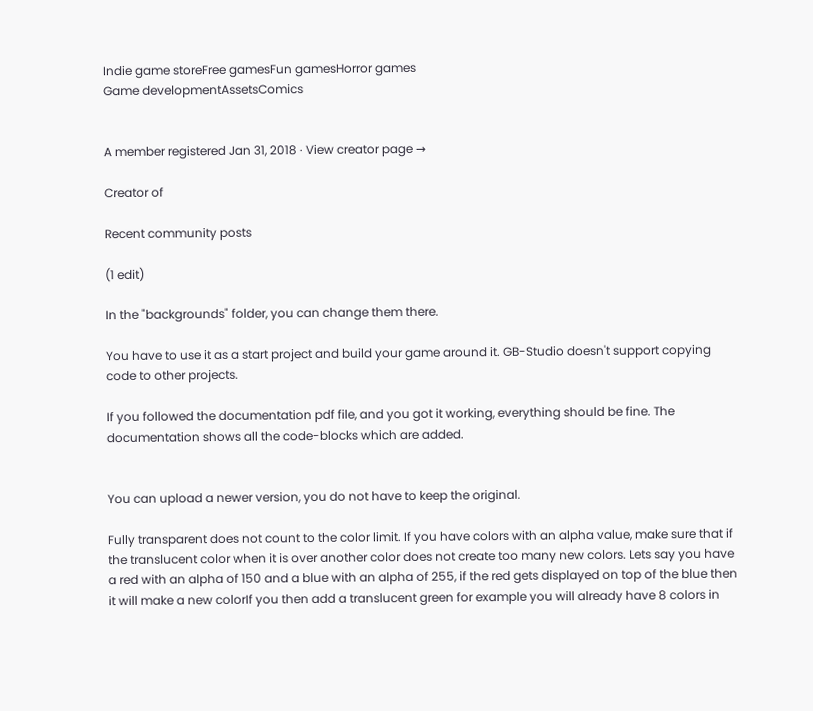Indie game storeFree gamesFun gamesHorror games
Game developmentAssetsComics


A member registered Jan 31, 2018 · View creator page →

Creator of

Recent community posts

(1 edit)

In the "backgrounds" folder, you can change them there.

You have to use it as a start project and build your game around it. GB-Studio doesn't support copying code to other projects.

If you followed the documentation pdf file, and you got it working, everything should be fine. The documentation shows all the code-blocks which are added.


You can upload a newer version, you do not have to keep the original.

Fully transparent does not count to the color limit. If you have colors with an alpha value, make sure that if the translucent color when it is over another color does not create too many new colors. Lets say you have a red with an alpha of 150 and a blue with an alpha of 255, if the red gets displayed on top of the blue then it will make a new colorIf you then add a translucent green for example you will already have 8 colors in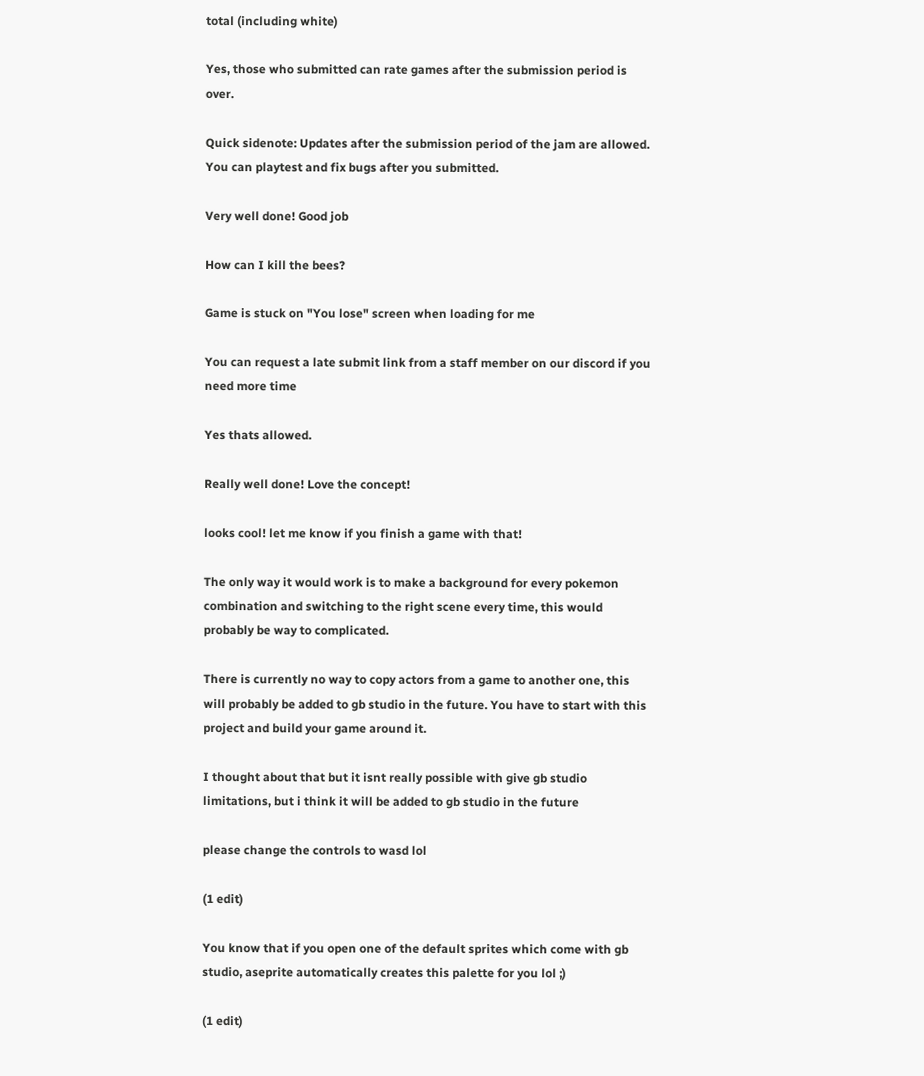total (including white)

Yes, those who submitted can rate games after the submission period is over.

Quick sidenote: Updates after the submission period of the jam are allowed. You can playtest and fix bugs after you submitted.

Very well done! Good job

How can I kill the bees?

Game is stuck on "You lose" screen when loading for me

You can request a late submit link from a staff member on our discord if you need more time

Yes thats allowed.

Really well done! Love the concept!

looks cool! let me know if you finish a game with that!

The only way it would work is to make a background for every pokemon combination and switching to the right scene every time, this would probably be way to complicated.

There is currently no way to copy actors from a game to another one, this will probably be added to gb studio in the future. You have to start with this project and build your game around it.

I thought about that but it isnt really possible with give gb studio limitations, but i think it will be added to gb studio in the future

please change the controls to wasd lol

(1 edit)

You know that if you open one of the default sprites which come with gb studio, aseprite automatically creates this palette for you lol ;)

(1 edit)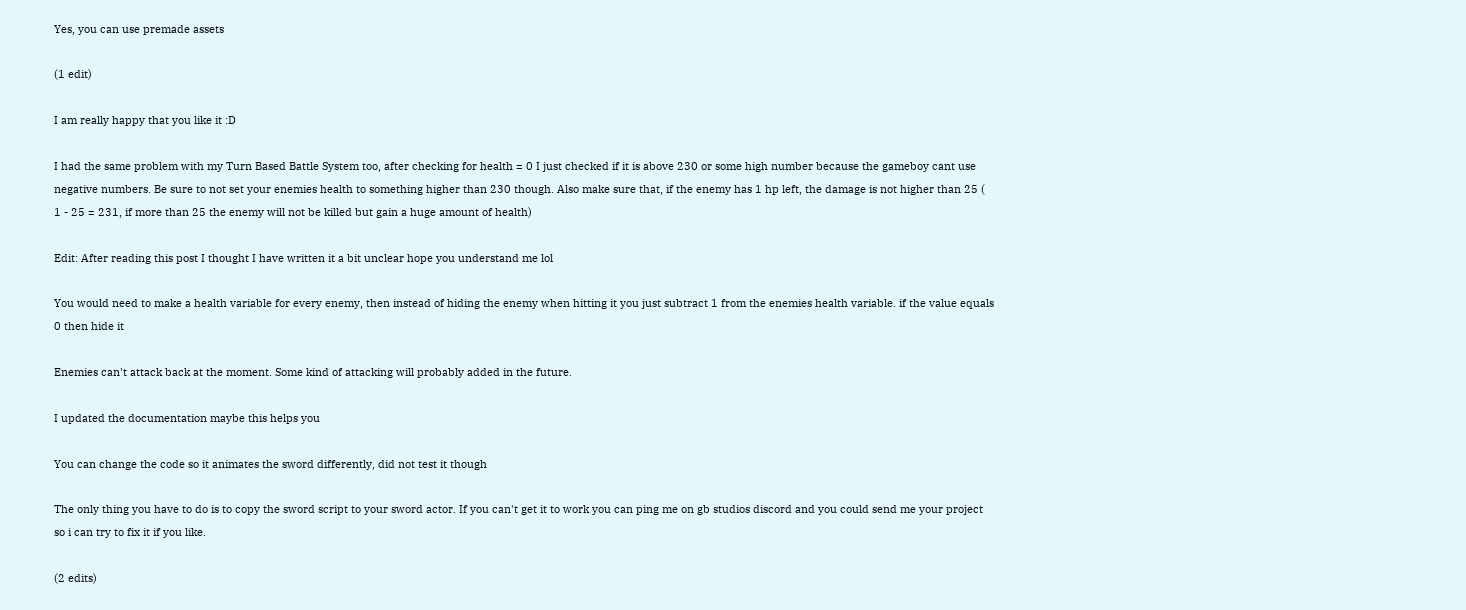Yes, you can use premade assets

(1 edit)

I am really happy that you like it :D

I had the same problem with my Turn Based Battle System too, after checking for health = 0 I just checked if it is above 230 or some high number because the gameboy cant use negative numbers. Be sure to not set your enemies health to something higher than 230 though. Also make sure that, if the enemy has 1 hp left, the damage is not higher than 25 ( 1 - 25 = 231, if more than 25 the enemy will not be killed but gain a huge amount of health)

Edit: After reading this post I thought I have written it a bit unclear hope you understand me lol

You would need to make a health variable for every enemy, then instead of hiding the enemy when hitting it you just subtract 1 from the enemies health variable. if the value equals 0 then hide it

Enemies can't attack back at the moment. Some kind of attacking will probably added in the future.

I updated the documentation maybe this helps you

You can change the code so it animates the sword differently, did not test it though

The only thing you have to do is to copy the sword script to your sword actor. If you can't get it to work you can ping me on gb studios discord and you could send me your project so i can try to fix it if you like.

(2 edits)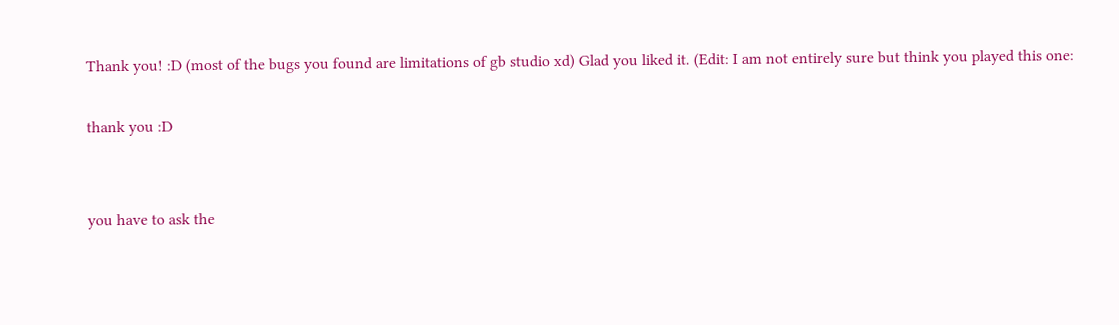Thank you! :D (most of the bugs you found are limitations of gb studio xd) Glad you liked it. (Edit: I am not entirely sure but think you played this one:

thank you :D


you have to ask the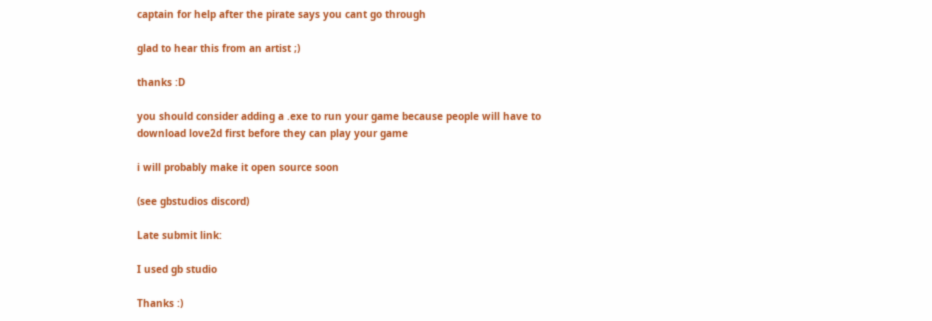captain for help after the pirate says you cant go through

glad to hear this from an artist ;)

thanks :D

you should consider adding a .exe to run your game because people will have to download love2d first before they can play your game

i will probably make it open source soon

(see gbstudios discord)

Late submit link:

I used gb studio

Thanks :)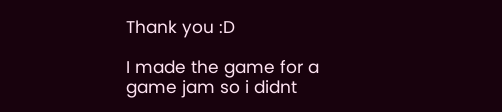Thank you :D

I made the game for a game jam so i didnt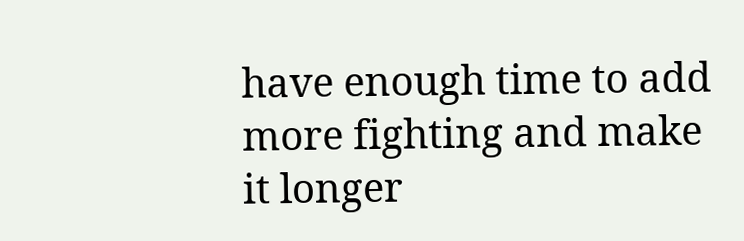have enough time to add more fighting and make it longer